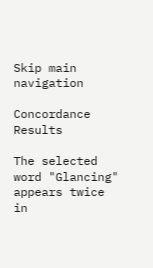Skip main navigation

Concordance Results

The selected word "Glancing" appears twice in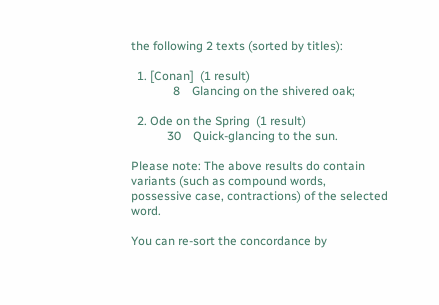the following 2 texts (sorted by titles):

  1. [Conan]  (1 result)
              8    Glancing on the shivered oak;

  2. Ode on the Spring  (1 result)
            30    Quick-glancing to the sun.

Please note: The above results do contain variants (such as compound words, possessive case, contractions) of the selected word.

You can re-sort the concordance by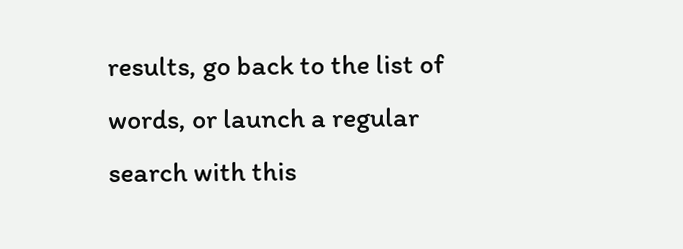results, go back to the list of words, or launch a regular search with this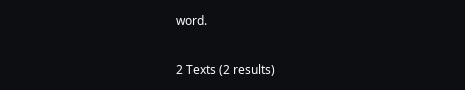word.

2 Texts (2 results)